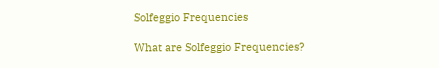Solfeggio Frequencies

What are Solfeggio Frequencies?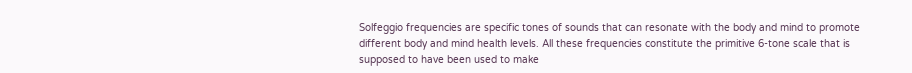Solfeggio frequencies are specific tones of sounds that can resonate with the body and mind to promote different body and mind health levels. All these frequencies constitute the primitive 6-tone scale that is supposed to have been used to make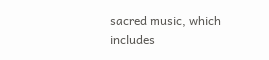sacred music, which includes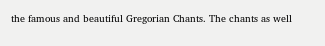the famous and beautiful Gregorian Chants. The chants as well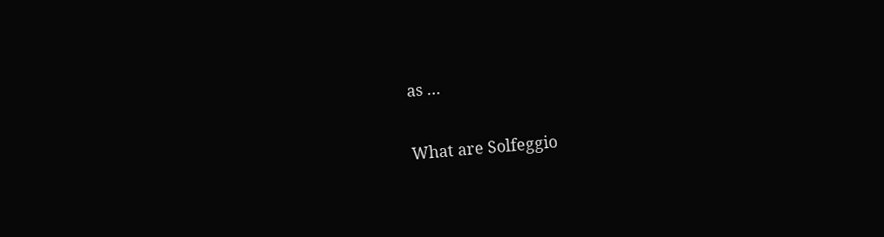as …

What are Solfeggio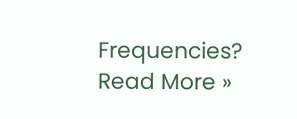Frequencies? Read More »